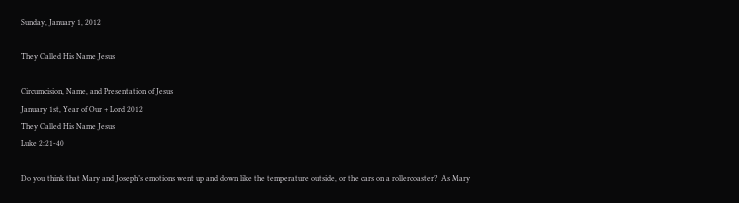Sunday, January 1, 2012

They Called His Name Jesus

Circumcision, Name, and Presentation of Jesus
January 1st, Year of Our + Lord 2012
They Called His Name Jesus
Luke 2:21-40

Do you think that Mary and Joseph’s emotions went up and down like the temperature outside, or the cars on a rollercoaster?  As Mary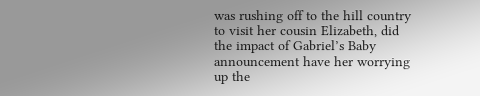was rushing off to the hill country to visit her cousin Elizabeth, did the impact of Gabriel’s Baby announcement have her worrying up the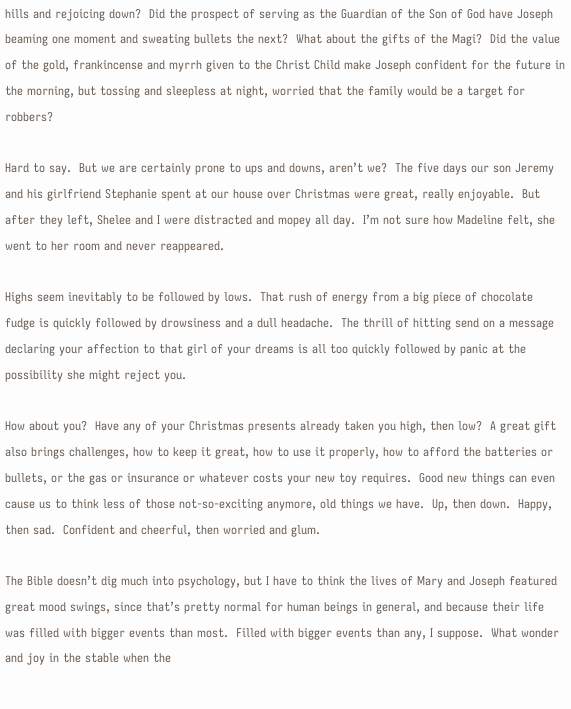hills and rejoicing down?  Did the prospect of serving as the Guardian of the Son of God have Joseph beaming one moment and sweating bullets the next?  What about the gifts of the Magi?  Did the value of the gold, frankincense and myrrh given to the Christ Child make Joseph confident for the future in the morning, but tossing and sleepless at night, worried that the family would be a target for robbers?

Hard to say.  But we are certainly prone to ups and downs, aren’t we?  The five days our son Jeremy and his girlfriend Stephanie spent at our house over Christmas were great, really enjoyable.  But after they left, Shelee and I were distracted and mopey all day.  I’m not sure how Madeline felt, she went to her room and never reappeared.

Highs seem inevitably to be followed by lows.  That rush of energy from a big piece of chocolate fudge is quickly followed by drowsiness and a dull headache.  The thrill of hitting send on a message declaring your affection to that girl of your dreams is all too quickly followed by panic at the possibility she might reject you.

How about you?  Have any of your Christmas presents already taken you high, then low?  A great gift also brings challenges, how to keep it great, how to use it properly, how to afford the batteries or bullets, or the gas or insurance or whatever costs your new toy requires.  Good new things can even cause us to think less of those not-so-exciting anymore, old things we have.  Up, then down.  Happy, then sad.  Confident and cheerful, then worried and glum.

The Bible doesn’t dig much into psychology, but I have to think the lives of Mary and Joseph featured great mood swings, since that’s pretty normal for human beings in general, and because their life was filled with bigger events than most.  Filled with bigger events than any, I suppose.  What wonder and joy in the stable when the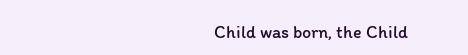Child was born, the Child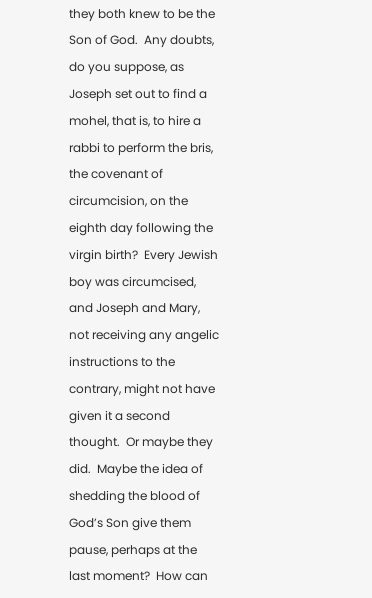they both knew to be the Son of God.  Any doubts, do you suppose, as Joseph set out to find a mohel, that is, to hire a rabbi to perform the bris, the covenant of circumcision, on the eighth day following the virgin birth?  Every Jewish boy was circumcised, and Joseph and Mary, not receiving any angelic instructions to the contrary, might not have given it a second thought.  Or maybe they did.  Maybe the idea of shedding the blood of God’s Son give them pause, perhaps at the last moment?  How can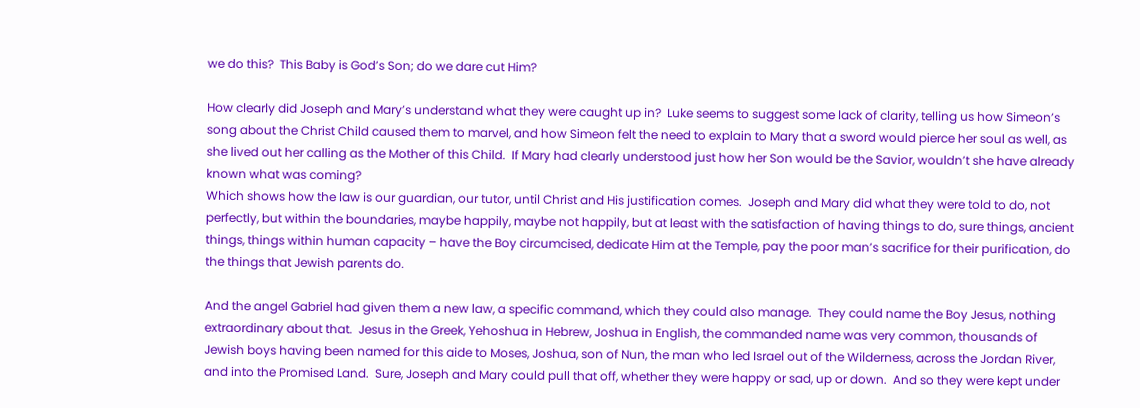we do this?  This Baby is God’s Son; do we dare cut Him?

How clearly did Joseph and Mary’s understand what they were caught up in?  Luke seems to suggest some lack of clarity, telling us how Simeon’s song about the Christ Child caused them to marvel, and how Simeon felt the need to explain to Mary that a sword would pierce her soul as well, as she lived out her calling as the Mother of this Child.  If Mary had clearly understood just how her Son would be the Savior, wouldn’t she have already known what was coming?
Which shows how the law is our guardian, our tutor, until Christ and His justification comes.  Joseph and Mary did what they were told to do, not perfectly, but within the boundaries, maybe happily, maybe not happily, but at least with the satisfaction of having things to do, sure things, ancient things, things within human capacity – have the Boy circumcised, dedicate Him at the Temple, pay the poor man’s sacrifice for their purification, do the things that Jewish parents do.

And the angel Gabriel had given them a new law, a specific command, which they could also manage.  They could name the Boy Jesus, nothing extraordinary about that.  Jesus in the Greek, Yehoshua in Hebrew, Joshua in English, the commanded name was very common, thousands of Jewish boys having been named for this aide to Moses, Joshua, son of Nun, the man who led Israel out of the Wilderness, across the Jordan River, and into the Promised Land.  Sure, Joseph and Mary could pull that off, whether they were happy or sad, up or down.  And so they were kept under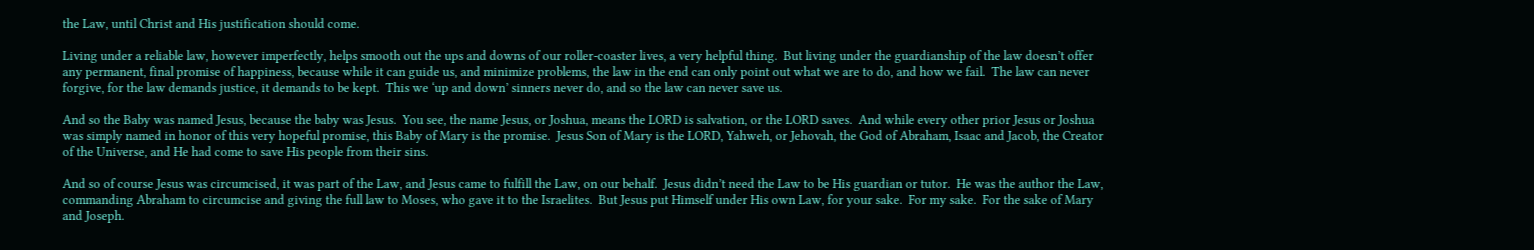the Law, until Christ and His justification should come.

Living under a reliable law, however imperfectly, helps smooth out the ups and downs of our roller-coaster lives, a very helpful thing.  But living under the guardianship of the law doesn’t offer any permanent, final promise of happiness, because while it can guide us, and minimize problems, the law in the end can only point out what we are to do, and how we fail.  The law can never forgive, for the law demands justice, it demands to be kept.  This we ‘up and down’ sinners never do, and so the law can never save us.

And so the Baby was named Jesus, because the baby was Jesus.  You see, the name Jesus, or Joshua, means the LORD is salvation, or the LORD saves.  And while every other prior Jesus or Joshua was simply named in honor of this very hopeful promise, this Baby of Mary is the promise.  Jesus Son of Mary is the LORD, Yahweh, or Jehovah, the God of Abraham, Isaac and Jacob, the Creator of the Universe, and He had come to save His people from their sins.

And so of course Jesus was circumcised, it was part of the Law, and Jesus came to fulfill the Law, on our behalf.  Jesus didn’t need the Law to be His guardian or tutor.  He was the author the Law, commanding Abraham to circumcise and giving the full law to Moses, who gave it to the Israelites.  But Jesus put Himself under His own Law, for your sake.  For my sake.  For the sake of Mary and Joseph.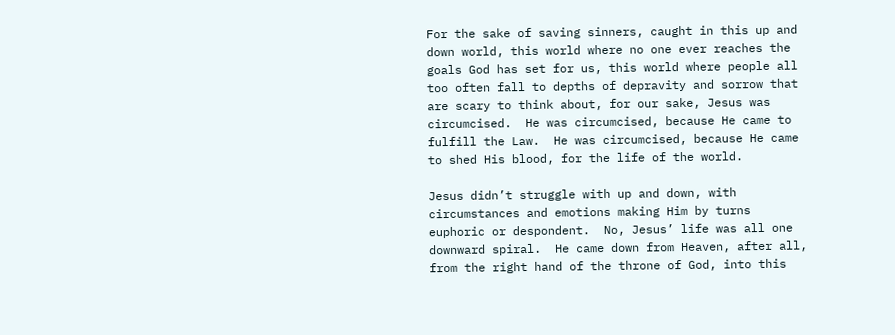For the sake of saving sinners, caught in this up and down world, this world where no one ever reaches the goals God has set for us, this world where people all too often fall to depths of depravity and sorrow that are scary to think about, for our sake, Jesus was circumcised.  He was circumcised, because He came to fulfill the Law.  He was circumcised, because He came to shed His blood, for the life of the world.

Jesus didn’t struggle with up and down, with circumstances and emotions making Him by turns euphoric or despondent.  No, Jesus’ life was all one downward spiral.  He came down from Heaven, after all, from the right hand of the throne of God, into this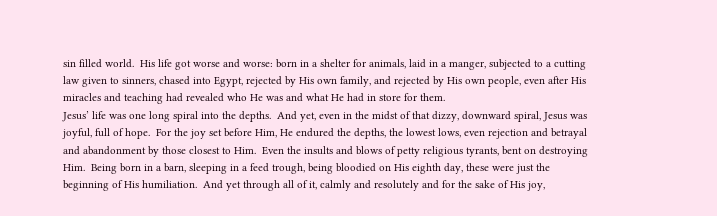sin filled world.  His life got worse and worse: born in a shelter for animals, laid in a manger, subjected to a cutting law given to sinners, chased into Egypt, rejected by His own family, and rejected by His own people, even after His miracles and teaching had revealed who He was and what He had in store for them.
Jesus’ life was one long spiral into the depths.  And yet, even in the midst of that dizzy, downward spiral, Jesus was joyful, full of hope.  For the joy set before Him, He endured the depths, the lowest lows, even rejection and betrayal and abandonment by those closest to Him.  Even the insults and blows of petty religious tyrants, bent on destroying Him.  Being born in a barn, sleeping in a feed trough, being bloodied on His eighth day, these were just the beginning of His humiliation.  And yet through all of it, calmly and resolutely and for the sake of His joy,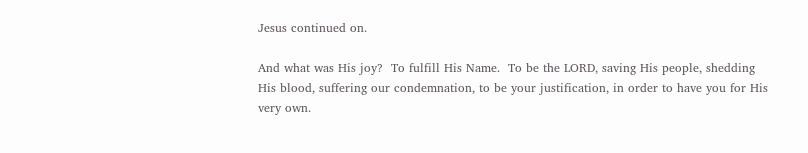Jesus continued on.

And what was His joy?  To fulfill His Name.  To be the LORD, saving His people, shedding His blood, suffering our condemnation, to be your justification, in order to have you for His very own.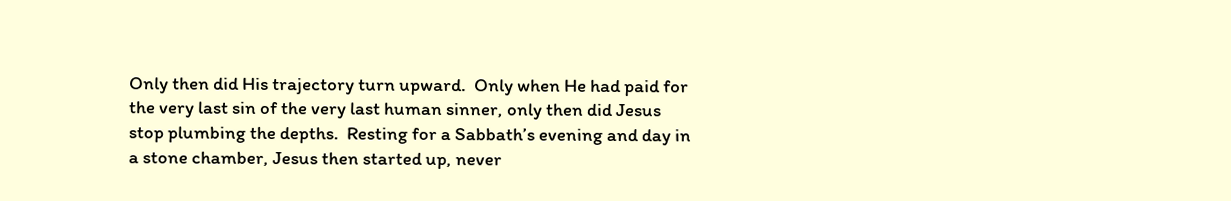Only then did His trajectory turn upward.  Only when He had paid for the very last sin of the very last human sinner, only then did Jesus stop plumbing the depths.  Resting for a Sabbath’s evening and day in a stone chamber, Jesus then started up, never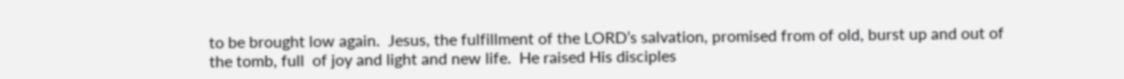to be brought low again.  Jesus, the fulfillment of the LORD’s salvation, promised from of old, burst up and out of the tomb, full  of joy and light and new life.  He raised His disciples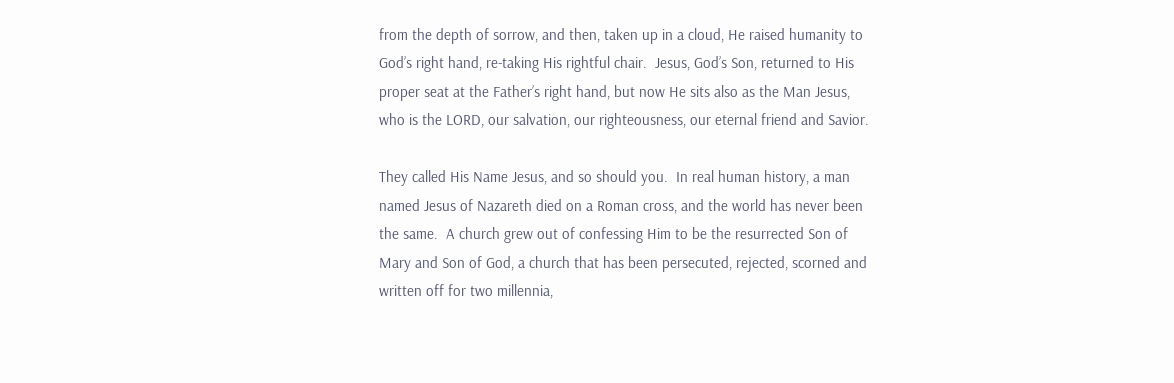from the depth of sorrow, and then, taken up in a cloud, He raised humanity to God’s right hand, re-taking His rightful chair.  Jesus, God’s Son, returned to His proper seat at the Father’s right hand, but now He sits also as the Man Jesus, who is the LORD, our salvation, our righteousness, our eternal friend and Savior.

They called His Name Jesus, and so should you.  In real human history, a man named Jesus of Nazareth died on a Roman cross, and the world has never been the same.  A church grew out of confessing Him to be the resurrected Son of Mary and Son of God, a church that has been persecuted, rejected, scorned and written off for two millennia,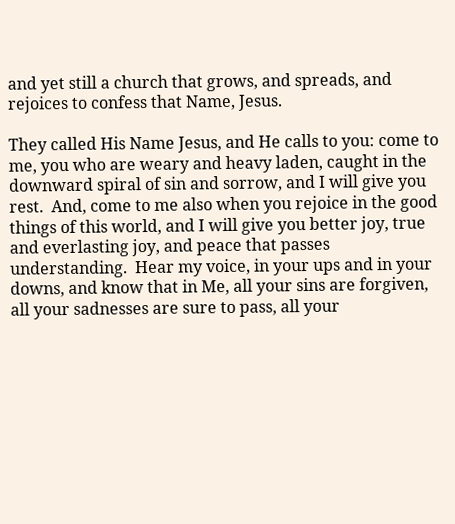and yet still a church that grows, and spreads, and rejoices to confess that Name, Jesus.

They called His Name Jesus, and He calls to you: come to me, you who are weary and heavy laden, caught in the downward spiral of sin and sorrow, and I will give you rest.  And, come to me also when you rejoice in the good things of this world, and I will give you better joy, true and everlasting joy, and peace that passes understanding.  Hear my voice, in your ups and in your downs, and know that in Me, all your sins are forgiven, all your sadnesses are sure to pass, all your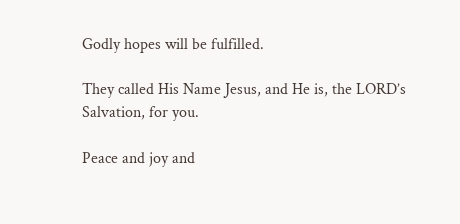Godly hopes will be fulfilled.

They called His Name Jesus, and He is, the LORD’s Salvation, for you.

Peace and joy and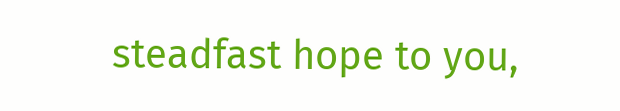steadfast hope to you,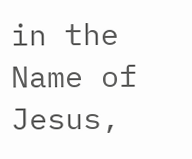in the Name of Jesus,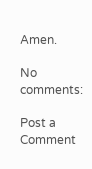Amen.

No comments:

Post a Comment